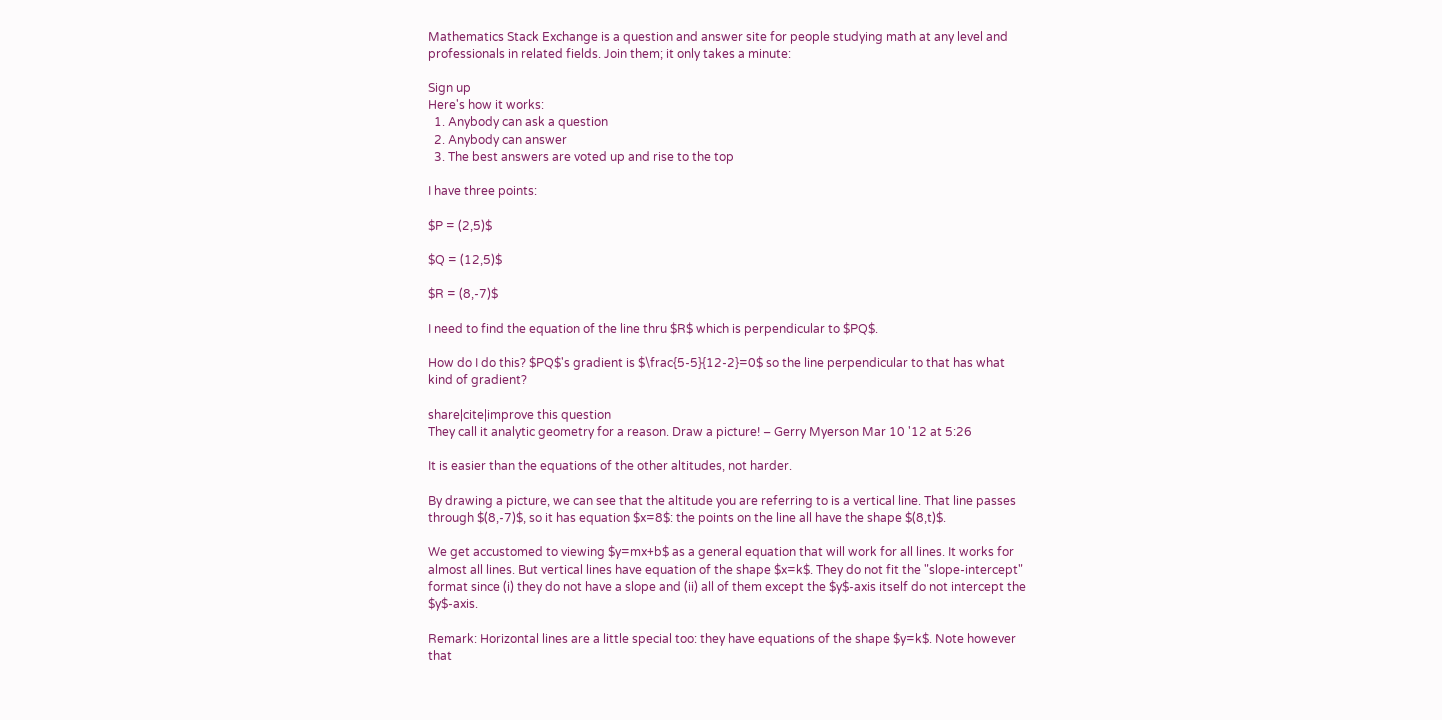Mathematics Stack Exchange is a question and answer site for people studying math at any level and professionals in related fields. Join them; it only takes a minute:

Sign up
Here's how it works:
  1. Anybody can ask a question
  2. Anybody can answer
  3. The best answers are voted up and rise to the top

I have three points:

$P = (2,5)$

$Q = (12,5)$

$R = (8,-7)$

I need to find the equation of the line thru $R$ which is perpendicular to $PQ$.

How do I do this? $PQ$'s gradient is $\frac{5-5}{12-2}=0$ so the line perpendicular to that has what kind of gradient?

share|cite|improve this question
They call it analytic geometry for a reason. Draw a picture! – Gerry Myerson Mar 10 '12 at 5:26

It is easier than the equations of the other altitudes, not harder.

By drawing a picture, we can see that the altitude you are referring to is a vertical line. That line passes through $(8,-7)$, so it has equation $x=8$: the points on the line all have the shape $(8,t)$.

We get accustomed to viewing $y=mx+b$ as a general equation that will work for all lines. It works for almost all lines. But vertical lines have equation of the shape $x=k$. They do not fit the "slope-intercept" format since (i) they do not have a slope and (ii) all of them except the $y$-axis itself do not intercept the $y$-axis.

Remark: Horizontal lines are a little special too: they have equations of the shape $y=k$. Note however that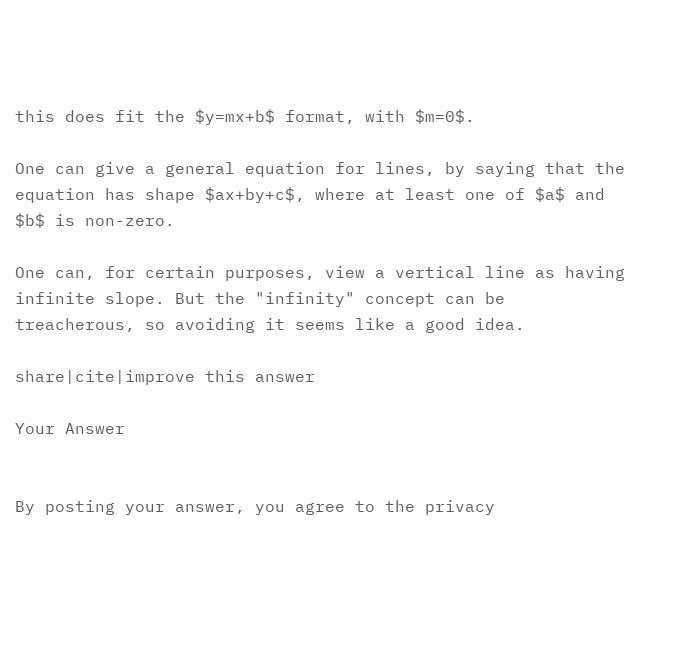this does fit the $y=mx+b$ format, with $m=0$.

One can give a general equation for lines, by saying that the equation has shape $ax+by+c$, where at least one of $a$ and $b$ is non-zero.

One can, for certain purposes, view a vertical line as having infinite slope. But the "infinity" concept can be treacherous, so avoiding it seems like a good idea.

share|cite|improve this answer

Your Answer


By posting your answer, you agree to the privacy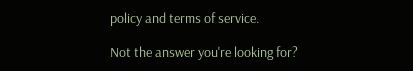policy and terms of service.

Not the answer you're looking for?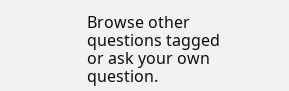Browse other questions tagged or ask your own question.